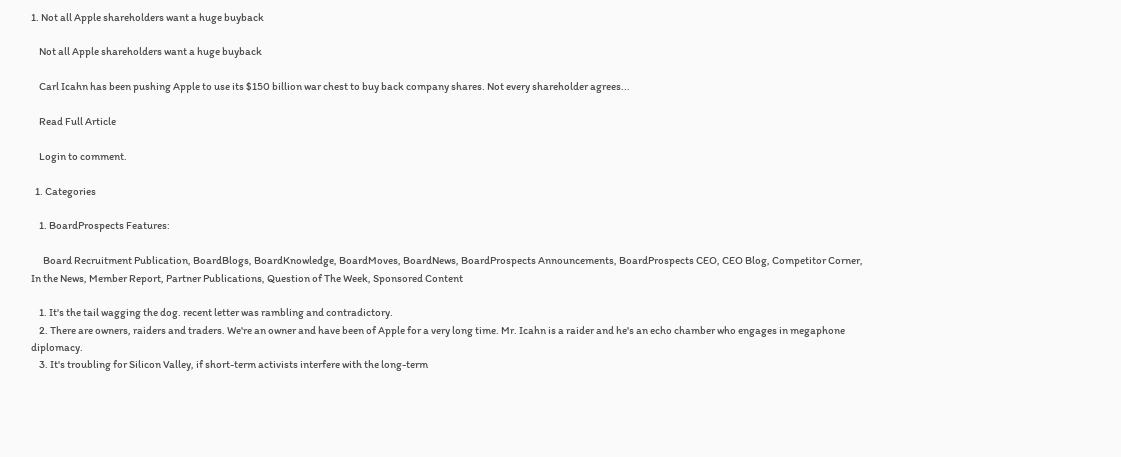1. Not all Apple shareholders want a huge buyback

    Not all Apple shareholders want a huge buyback

    Carl Icahn has been pushing Apple to use its $150 billion war chest to buy back company shares. Not every shareholder agrees...

    Read Full Article

    Login to comment.

  1. Categories

    1. BoardProspects Features:

      Board Recruitment Publication, BoardBlogs, BoardKnowledge, BoardMoves, BoardNews, BoardProspects Announcements, BoardProspects CEO, CEO Blog, Competitor Corner, In the News, Member Report, Partner Publications, Question of The Week, Sponsored Content

    1. It's the tail wagging the dog. recent letter was rambling and contradictory.
    2. There are owners, raiders and traders. We're an owner and have been of Apple for a very long time. Mr. Icahn is a raider and he's an echo chamber who engages in megaphone diplomacy.
    3. It's troubling for Silicon Valley, if short-term activists interfere with the long-term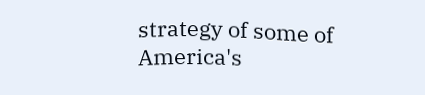strategy of some of America's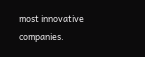most innovative companies.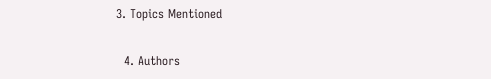3. Topics Mentioned

  4. Authors